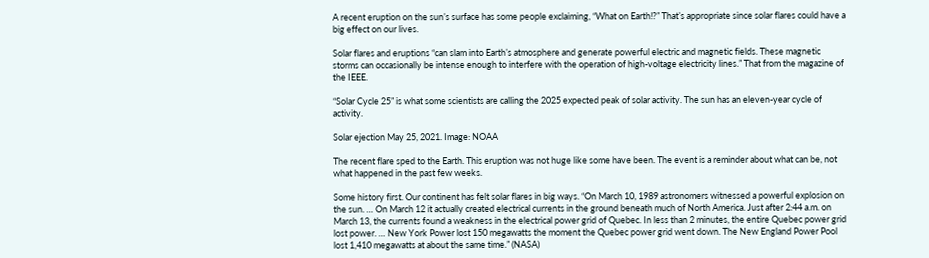A recent eruption on the sun’s surface has some people exclaiming, “What on Earth!?” That’s appropriate since solar flares could have a big effect on our lives.

Solar flares and eruptions “can slam into Earth’s atmosphere and generate powerful electric and magnetic fields. These magnetic storms can occasionally be intense enough to interfere with the operation of high-voltage electricity lines.” That from the magazine of the IEEE.

“Solar Cycle 25” is what some scientists are calling the 2025 expected peak of solar activity. The sun has an eleven-year cycle of activity.

Solar ejection May 25, 2021. Image: NOAA

The recent flare sped to the Earth. This eruption was not huge like some have been. The event is a reminder about what can be, not what happened in the past few weeks.

Some history first. Our continent has felt solar flares in big ways. “On March 10, 1989 astronomers witnessed a powerful explosion on the sun. … On March 12 it actually created electrical currents in the ground beneath much of North America. Just after 2:44 a.m. on March 13, the currents found a weakness in the electrical power grid of Quebec. In less than 2 minutes, the entire Quebec power grid lost power. … New York Power lost 150 megawatts the moment the Quebec power grid went down. The New England Power Pool lost 1,410 megawatts at about the same time.” (NASA)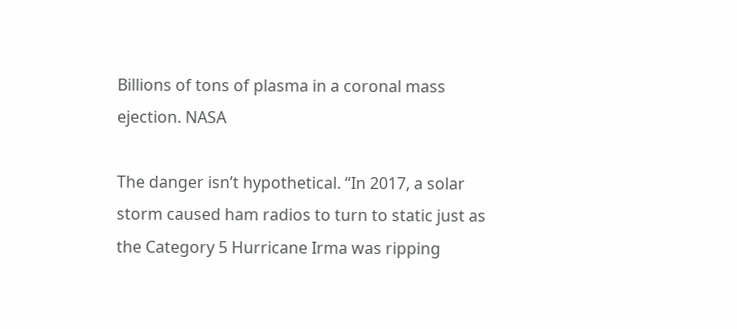Billions of tons of plasma in a coronal mass ejection. NASA

The danger isn’t hypothetical. “In 2017, a solar storm caused ham radios to turn to static just as the Category 5 Hurricane Irma was ripping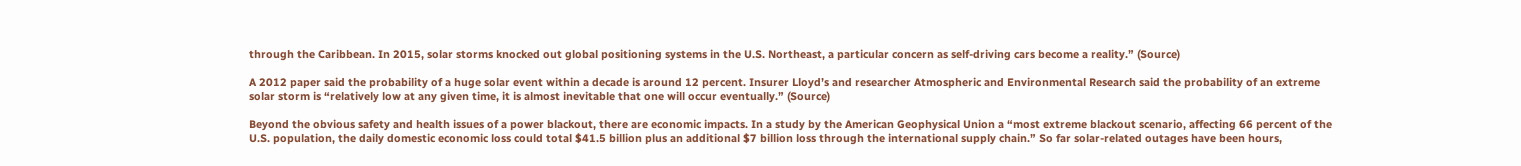through the Caribbean. In 2015, solar storms knocked out global positioning systems in the U.S. Northeast, a particular concern as self-driving cars become a reality.” (Source)

A 2012 paper said the probability of a huge solar event within a decade is around 12 percent. Insurer Lloyd’s and researcher Atmospheric and Environmental Research said the probability of an extreme solar storm is “relatively low at any given time, it is almost inevitable that one will occur eventually.” (Source)

Beyond the obvious safety and health issues of a power blackout, there are economic impacts. In a study by the American Geophysical Union a “most extreme blackout scenario, affecting 66 percent of the U.S. population, the daily domestic economic loss could total $41.5 billion plus an additional $7 billion loss through the international supply chain.” So far solar-related outages have been hours,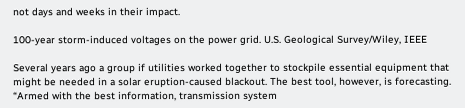not days and weeks in their impact.

100-year storm-induced voltages on the power grid. U.S. Geological Survey/Wiley, IEEE

Several years ago a group if utilities worked together to stockpile essential equipment that might be needed in a solar eruption-caused blackout. The best tool, however, is forecasting. “Armed with the best information, transmission system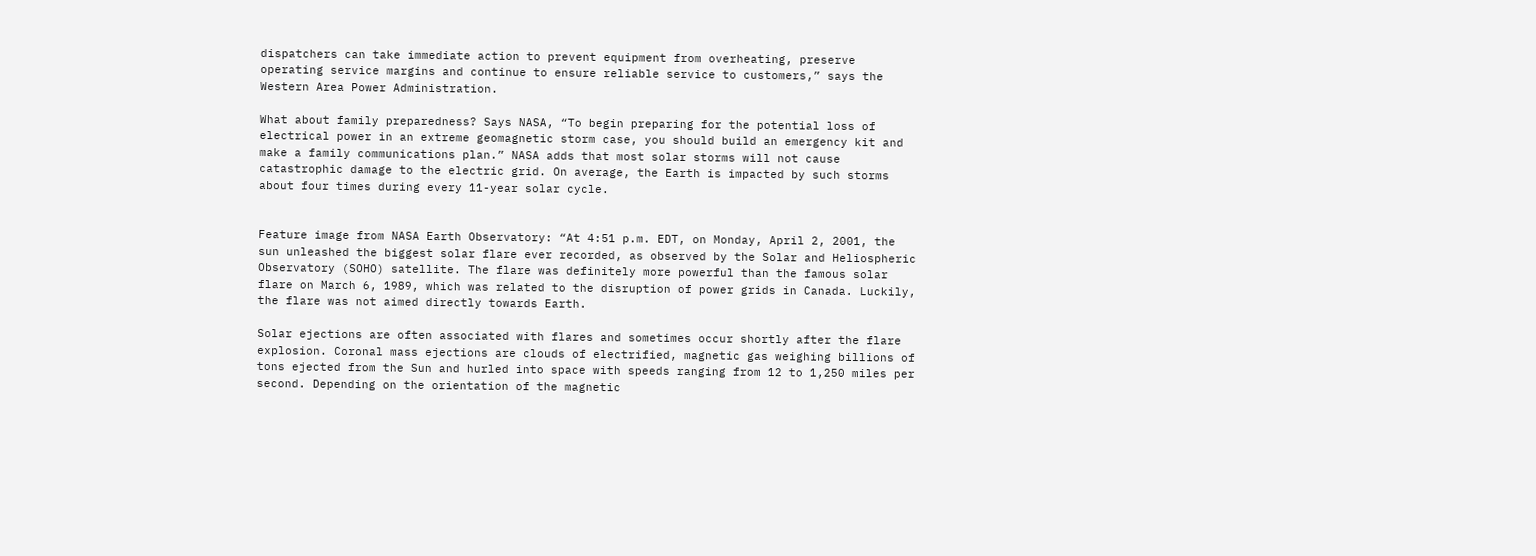dispatchers can take immediate action to prevent equipment from overheating, preserve operating service margins and continue to ensure reliable service to customers,” says the Western Area Power Administration.

What about family preparedness? Says NASA, “To begin preparing for the potential loss of electrical power in an extreme geomagnetic storm case, you should build an emergency kit and make a family communications plan.” NASA adds that most solar storms will not cause catastrophic damage to the electric grid. On average, the Earth is impacted by such storms about four times during every 11-year solar cycle.


Feature image from NASA Earth Observatory: “At 4:51 p.m. EDT, on Monday, April 2, 2001, the sun unleashed the biggest solar flare ever recorded, as observed by the Solar and Heliospheric Observatory (SOHO) satellite. The flare was definitely more powerful than the famous solar flare on March 6, 1989, which was related to the disruption of power grids in Canada. Luckily, the flare was not aimed directly towards Earth.

Solar ejections are often associated with flares and sometimes occur shortly after the flare explosion. Coronal mass ejections are clouds of electrified, magnetic gas weighing billions of tons ejected from the Sun and hurled into space with speeds ranging from 12 to 1,250 miles per second. Depending on the orientation of the magnetic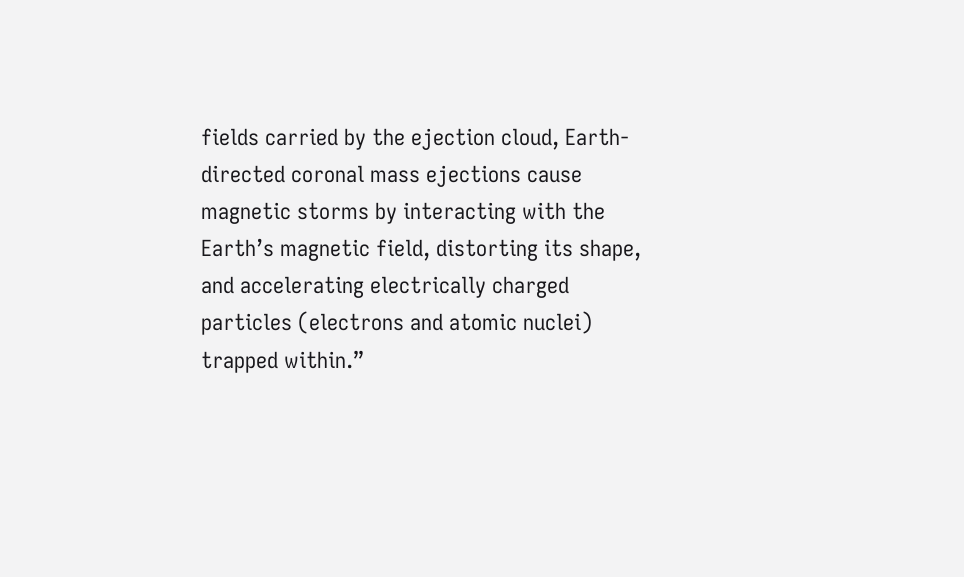fields carried by the ejection cloud, Earth-directed coronal mass ejections cause magnetic storms by interacting with the Earth’s magnetic field, distorting its shape, and accelerating electrically charged particles (electrons and atomic nuclei) trapped within.”